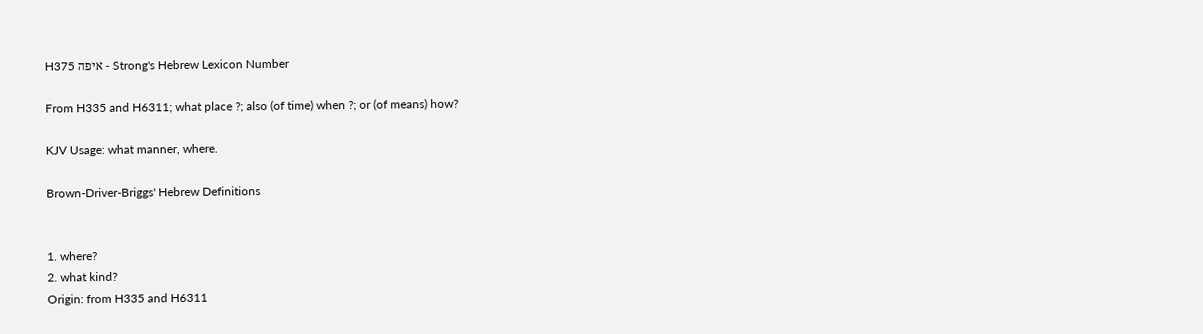H375 איפה - Strong's Hebrew Lexicon Number

From H335 and H6311; what place ?; also (of time) when ?; or (of means) how?

KJV Usage: what manner, where.

Brown-Driver-Briggs' Hebrew Definitions


1. where?
2. what kind?
Origin: from H335 and H6311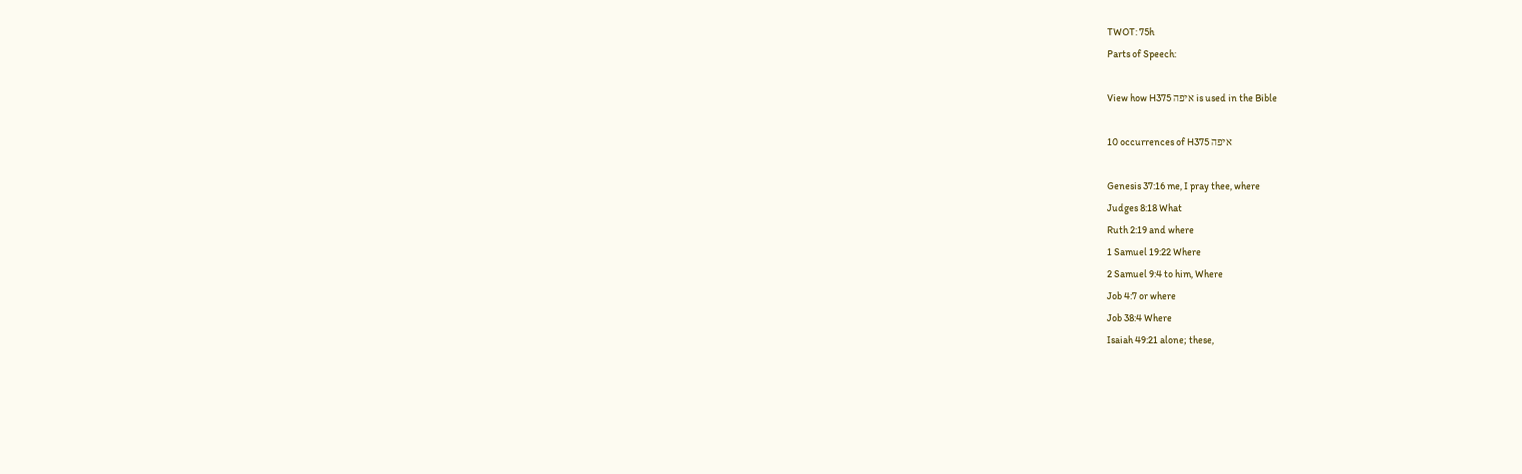TWOT: 75h
Parts of Speech:

View how H375 איפה is used in the Bible

10 occurrences of H375 איפה

Genesis 37:16 me, I pray thee, where
Judges 8:18 What
Ruth 2:19 and where
1 Samuel 19:22 Where
2 Samuel 9:4 to him, Where
Job 4:7 or where
Job 38:4 Where
Isaiah 49:21 alone; these,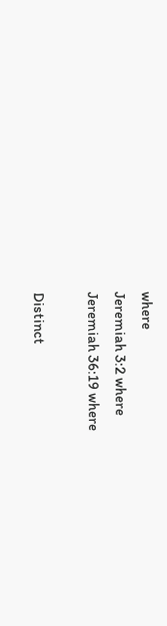where
Jeremiah 3:2 where
Jeremiah 36:19 where

Distinct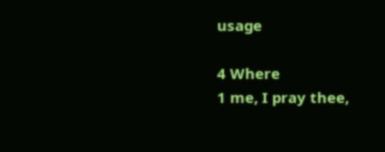usage

4 Where
1 me, I pray thee,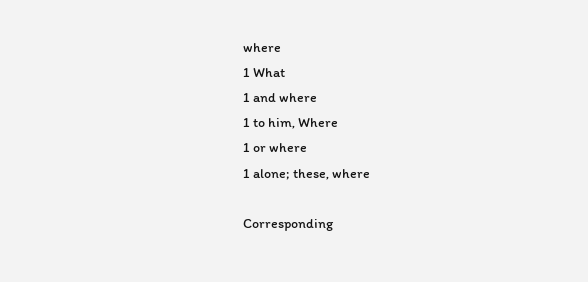where
1 What
1 and where
1 to him, Where
1 or where
1 alone; these, where

Corresponding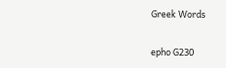Greek Words

epho G230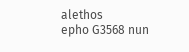alethos
epho G3568 nun